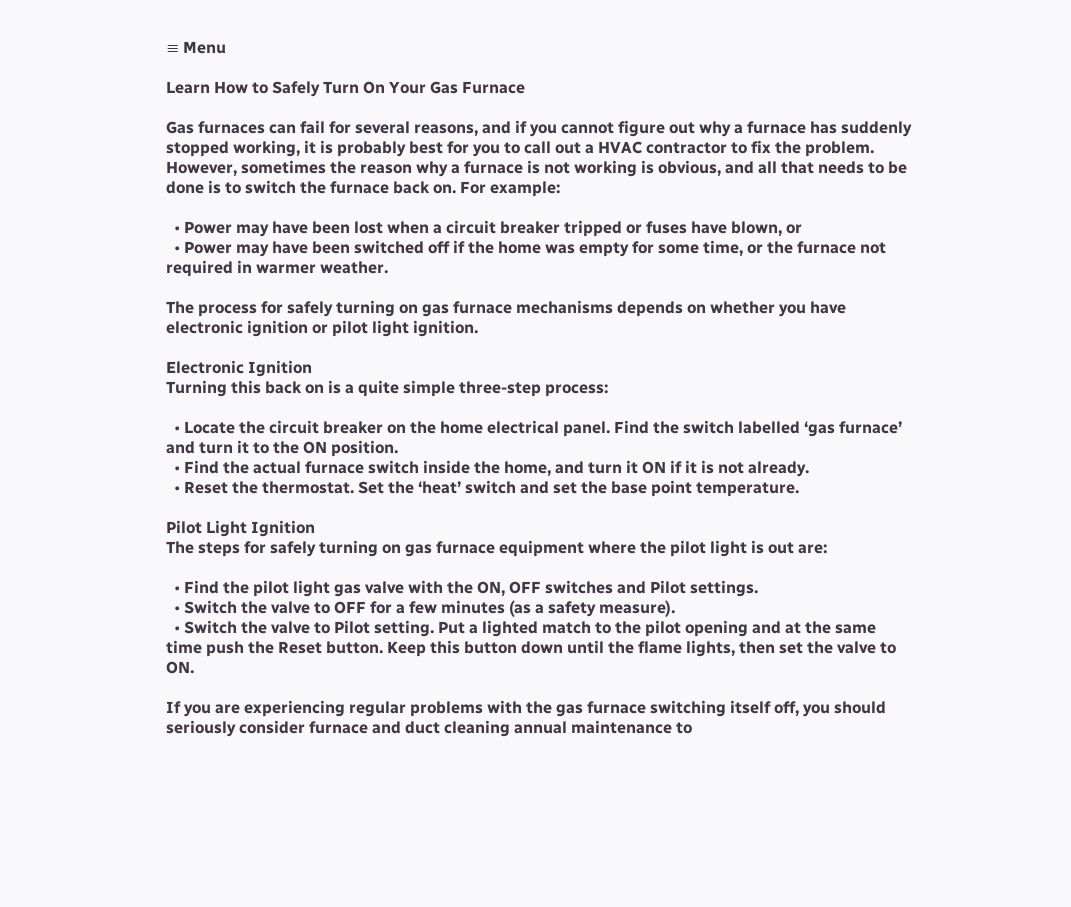≡ Menu

Learn How to Safely Turn On Your Gas Furnace

Gas furnaces can fail for several reasons, and if you cannot figure out why a furnace has suddenly stopped working, it is probably best for you to call out a HVAC contractor to fix the problem. However, sometimes the reason why a furnace is not working is obvious, and all that needs to be done is to switch the furnace back on. For example:

  • Power may have been lost when a circuit breaker tripped or fuses have blown, or
  • Power may have been switched off if the home was empty for some time, or the furnace not required in warmer weather.

The process for safely turning on gas furnace mechanisms depends on whether you have electronic ignition or pilot light ignition.

Electronic Ignition
Turning this back on is a quite simple three-step process:

  • Locate the circuit breaker on the home electrical panel. Find the switch labelled ‘gas furnace’ and turn it to the ON position.
  • Find the actual furnace switch inside the home, and turn it ON if it is not already.
  • Reset the thermostat. Set the ‘heat’ switch and set the base point temperature.

Pilot Light Ignition
The steps for safely turning on gas furnace equipment where the pilot light is out are:

  • Find the pilot light gas valve with the ON, OFF switches and Pilot settings.
  • Switch the valve to OFF for a few minutes (as a safety measure).
  • Switch the valve to Pilot setting. Put a lighted match to the pilot opening and at the same time push the Reset button. Keep this button down until the flame lights, then set the valve to ON.

If you are experiencing regular problems with the gas furnace switching itself off, you should seriously consider furnace and duct cleaning annual maintenance to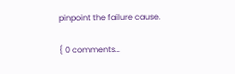pinpoint the failure cause.

{ 0 comments…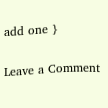add one }

Leave a Comment